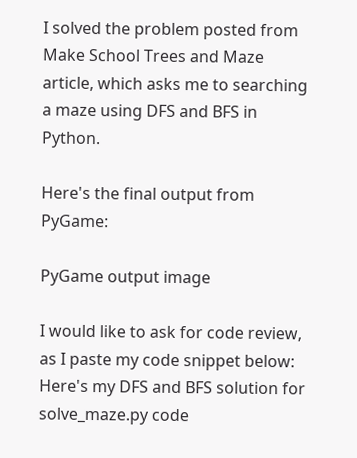I solved the problem posted from Make School Trees and Maze article, which asks me to searching a maze using DFS and BFS in Python.

Here's the final output from PyGame:

PyGame output image

I would like to ask for code review, as I paste my code snippet below: Here's my DFS and BFS solution for solve_maze.py code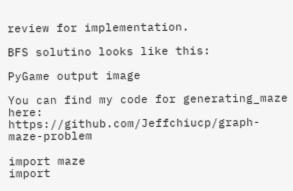review for implementation.

BFS solutino looks like this:

PyGame output image

You can find my code for generating_maze here: https://github.com/Jeffchiucp/graph-maze-problem

import maze
import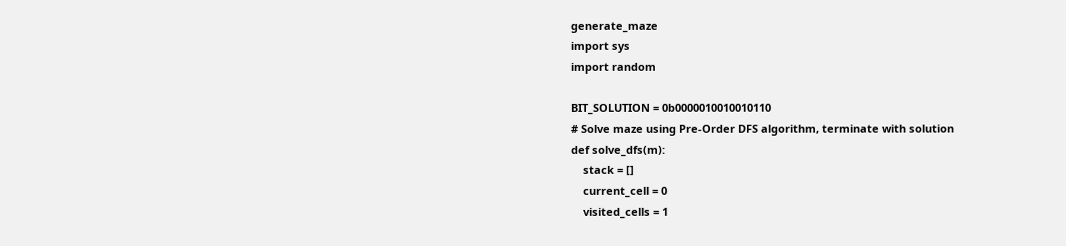generate_maze
import sys
import random

BIT_SOLUTION = 0b0000010010010110
# Solve maze using Pre-Order DFS algorithm, terminate with solution
def solve_dfs(m):
    stack = []
    current_cell = 0
    visited_cells = 1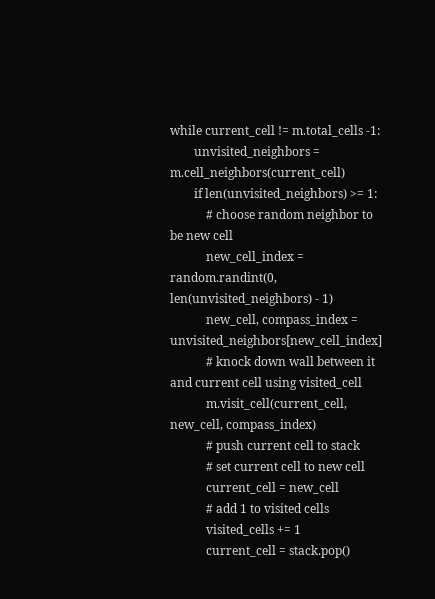while current_cell != m.total_cells -1:
        unvisited_neighbors = m.cell_neighbors(current_cell)
        if len(unvisited_neighbors) >= 1:
            # choose random neighbor to be new cell
            new_cell_index = random.randint(0, len(unvisited_neighbors) - 1)
            new_cell, compass_index = unvisited_neighbors[new_cell_index]
            # knock down wall between it and current cell using visited_cell
            m.visit_cell(current_cell, new_cell, compass_index)
            # push current cell to stack
            # set current cell to new cell
            current_cell = new_cell
            # add 1 to visited cells
            visited_cells += 1
            current_cell = stack.pop()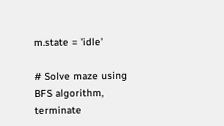m.state = 'idle'

# Solve maze using BFS algorithm, terminate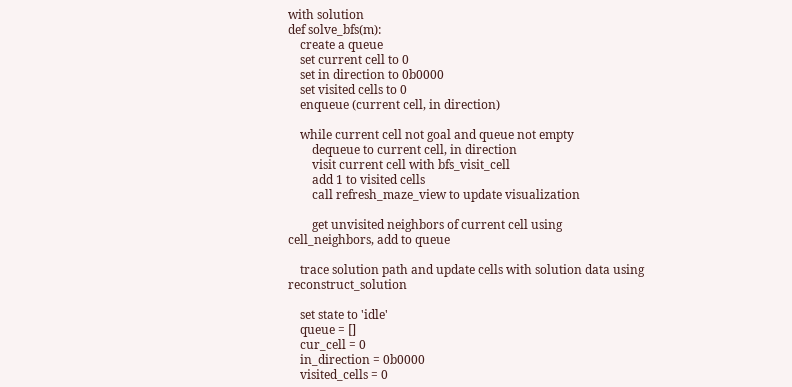with solution
def solve_bfs(m):
    create a queue
    set current cell to 0
    set in direction to 0b0000
    set visited cells to 0
    enqueue (current cell, in direction)

    while current cell not goal and queue not empty
        dequeue to current cell, in direction
        visit current cell with bfs_visit_cell
        add 1 to visited cells
        call refresh_maze_view to update visualization

        get unvisited neighbors of current cell using cell_neighbors, add to queue

    trace solution path and update cells with solution data using reconstruct_solution

    set state to 'idle'
    queue = []
    cur_cell = 0
    in_direction = 0b0000
    visited_cells = 0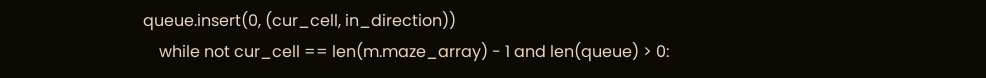queue.insert(0, (cur_cell, in_direction))
    while not cur_cell == len(m.maze_array) - 1 and len(queue) > 0: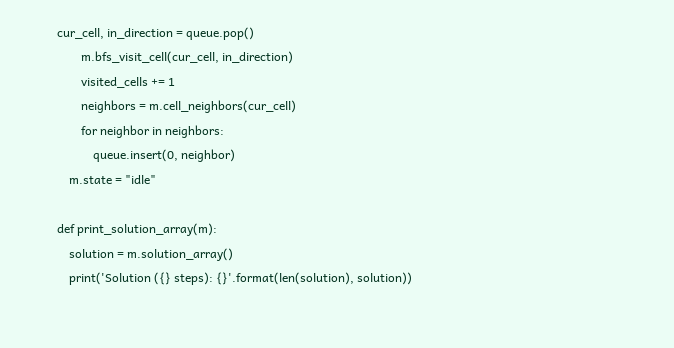cur_cell, in_direction = queue.pop()
        m.bfs_visit_cell(cur_cell, in_direction)
        visited_cells += 1
        neighbors = m.cell_neighbors(cur_cell)
        for neighbor in neighbors:
            queue.insert(0, neighbor)
    m.state = "idle"

def print_solution_array(m):
    solution = m.solution_array()
    print('Solution ({} steps): {}'.format(len(solution), solution))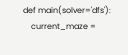def main(solver='dfs'):
    current_maze =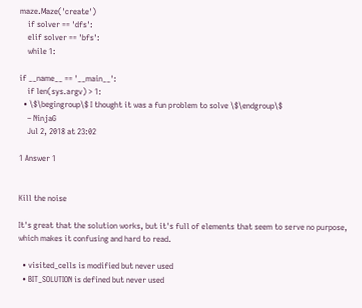maze.Maze('create')
    if solver == 'dfs':
    elif solver == 'bfs':
    while 1:

if __name__ == '__main__':
    if len(sys.argv) > 1:
  • \$\begingroup\$ I thought it was a fun problem to solve \$\endgroup\$
    – NinjaG
    Jul 2, 2018 at 23:02

1 Answer 1


Kill the noise

It's great that the solution works, but it's full of elements that seem to serve no purpose, which makes it confusing and hard to read.

  • visited_cells is modified but never used
  • BIT_SOLUTION is defined but never used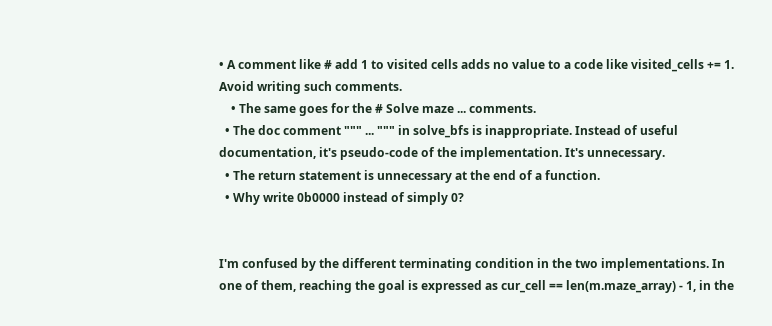• A comment like # add 1 to visited cells adds no value to a code like visited_cells += 1. Avoid writing such comments.
    • The same goes for the # Solve maze ... comments.
  • The doc comment """ ... """ in solve_bfs is inappropriate. Instead of useful documentation, it's pseudo-code of the implementation. It's unnecessary.
  • The return statement is unnecessary at the end of a function.
  • Why write 0b0000 instead of simply 0?


I'm confused by the different terminating condition in the two implementations. In one of them, reaching the goal is expressed as cur_cell == len(m.maze_array) - 1, in the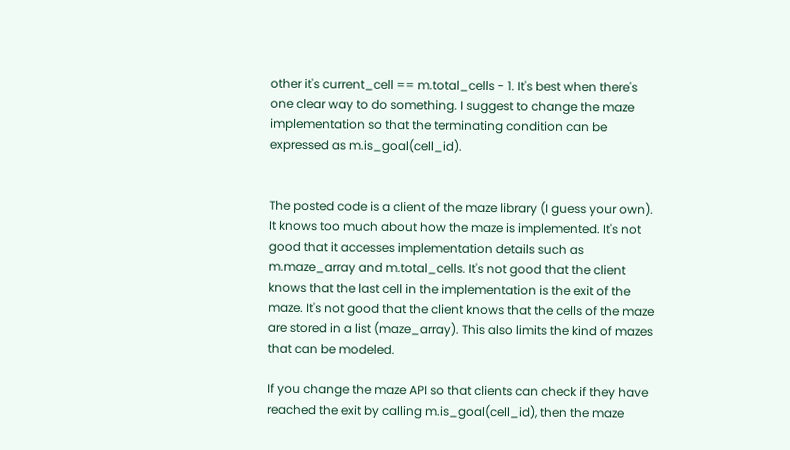other it's current_cell == m.total_cells - 1. It's best when there's one clear way to do something. I suggest to change the maze implementation so that the terminating condition can be expressed as m.is_goal(cell_id).


The posted code is a client of the maze library (I guess your own). It knows too much about how the maze is implemented. It's not good that it accesses implementation details such as m.maze_array and m.total_cells. It's not good that the client knows that the last cell in the implementation is the exit of the maze. It's not good that the client knows that the cells of the maze are stored in a list (maze_array). This also limits the kind of mazes that can be modeled.

If you change the maze API so that clients can check if they have reached the exit by calling m.is_goal(cell_id), then the maze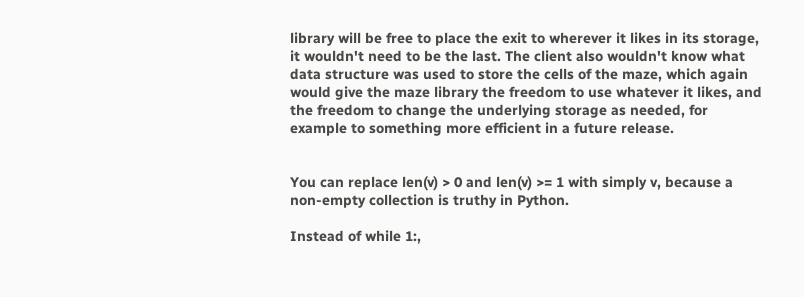library will be free to place the exit to wherever it likes in its storage, it wouldn't need to be the last. The client also wouldn't know what data structure was used to store the cells of the maze, which again would give the maze library the freedom to use whatever it likes, and the freedom to change the underlying storage as needed, for example to something more efficient in a future release.


You can replace len(v) > 0 and len(v) >= 1 with simply v, because a non-empty collection is truthy in Python.

Instead of while 1:,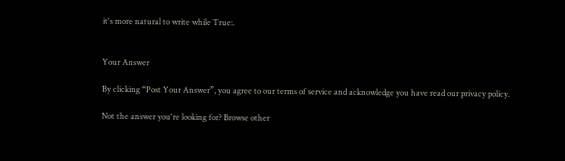it's more natural to write while True:.


Your Answer

By clicking “Post Your Answer”, you agree to our terms of service and acknowledge you have read our privacy policy.

Not the answer you're looking for? Browse other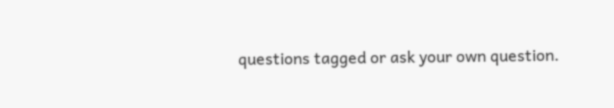questions tagged or ask your own question.